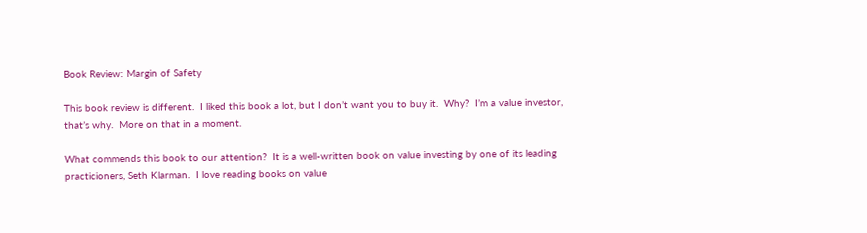Book Review: Margin of Safety

This book review is different.  I liked this book a lot, but I don’t want you to buy it.  Why?  I’m a value investor, that’s why.  More on that in a moment.

What commends this book to our attention?  It is a well-written book on value investing by one of its leading practicioners, Seth Klarman.  I love reading books on value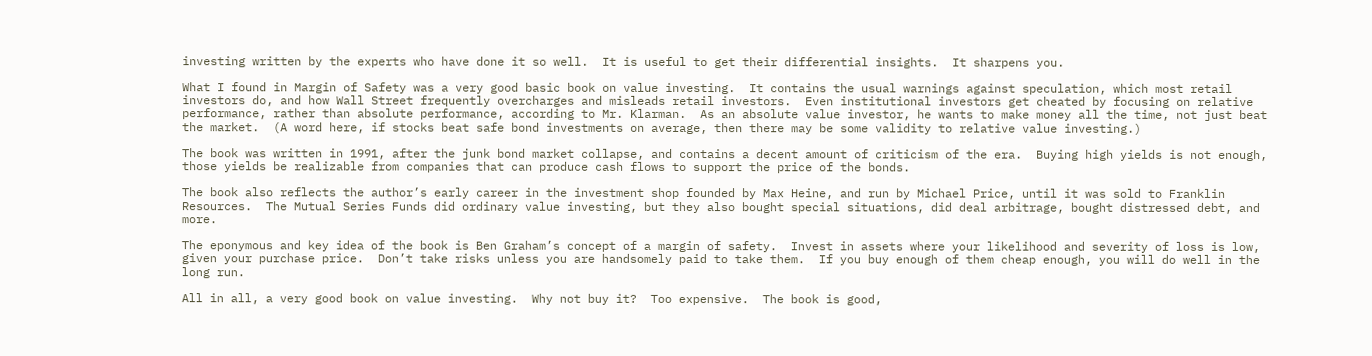investing written by the experts who have done it so well.  It is useful to get their differential insights.  It sharpens you.

What I found in Margin of Safety was a very good basic book on value investing.  It contains the usual warnings against speculation, which most retail investors do, and how Wall Street frequently overcharges and misleads retail investors.  Even institutional investors get cheated by focusing on relative performance, rather than absolute performance, according to Mr. Klarman.  As an absolute value investor, he wants to make money all the time, not just beat the market.  (A word here, if stocks beat safe bond investments on average, then there may be some validity to relative value investing.)

The book was written in 1991, after the junk bond market collapse, and contains a decent amount of criticism of the era.  Buying high yields is not enough, those yields be realizable from companies that can produce cash flows to support the price of the bonds.

The book also reflects the author’s early career in the investment shop founded by Max Heine, and run by Michael Price, until it was sold to Franklin Resources.  The Mutual Series Funds did ordinary value investing, but they also bought special situations, did deal arbitrage, bought distressed debt, and more.

The eponymous and key idea of the book is Ben Graham’s concept of a margin of safety.  Invest in assets where your likelihood and severity of loss is low, given your purchase price.  Don’t take risks unless you are handsomely paid to take them.  If you buy enough of them cheap enough, you will do well in the long run.

All in all, a very good book on value investing.  Why not buy it?  Too expensive.  The book is good,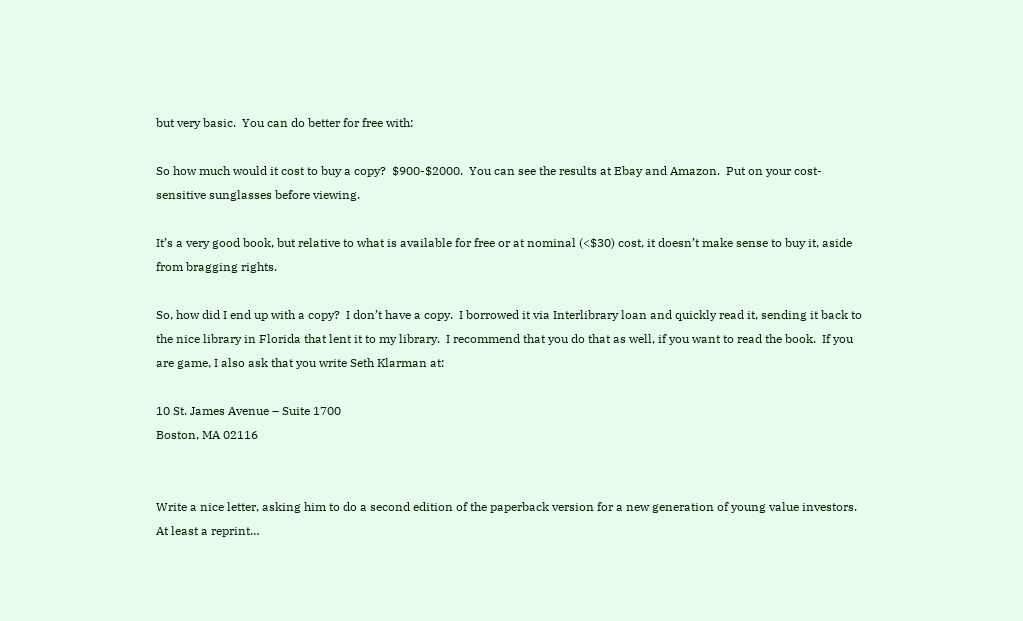but very basic.  You can do better for free with:

So how much would it cost to buy a copy?  $900-$2000.  You can see the results at Ebay and Amazon.  Put on your cost-sensitive sunglasses before viewing.

It’s a very good book, but relative to what is available for free or at nominal (<$30) cost, it doesn’t make sense to buy it, aside from bragging rights.

So, how did I end up with a copy?  I don’t have a copy.  I borrowed it via Interlibrary loan and quickly read it, sending it back to the nice library in Florida that lent it to my library.  I recommend that you do that as well, if you want to read the book.  If you are game, I also ask that you write Seth Klarman at:

10 St. James Avenue – Suite 1700
Boston, MA 02116


Write a nice letter, asking him to do a second edition of the paperback version for a new generation of young value investors.  At least a reprint…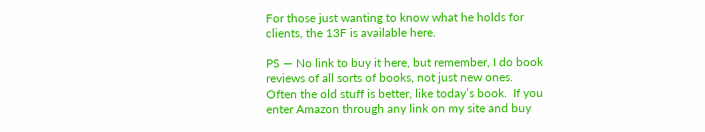For those just wanting to know what he holds for clients, the 13F is available here.

PS — No link to buy it here, but remember, I do book reviews of all sorts of books, not just new ones.  Often the old stuff is better, like today’s book.  If you enter Amazon through any link on my site and buy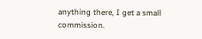anything there, I get a small commission.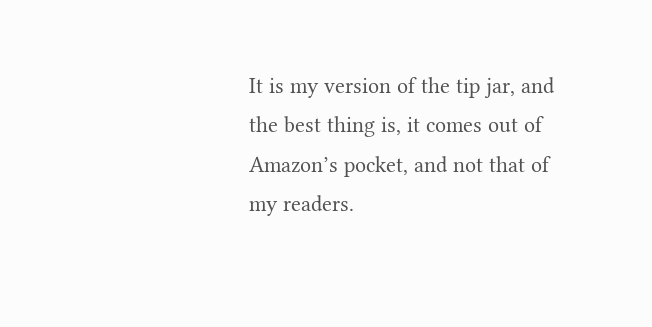It is my version of the tip jar, and the best thing is, it comes out of Amazon’s pocket, and not that of my readers.